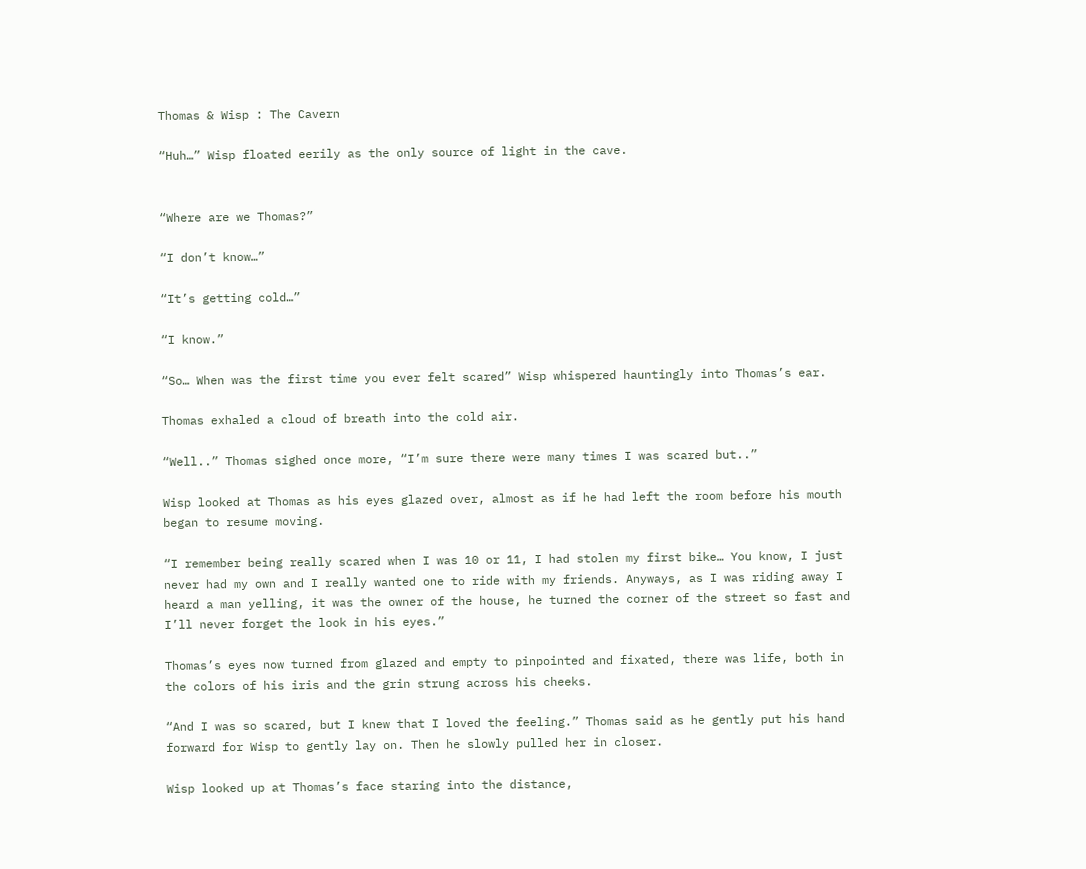Thomas & Wisp : The Cavern

“Huh…” Wisp floated eerily as the only source of light in the cave.


“Where are we Thomas?”

“I don’t know…”

“It’s getting cold…”

“I know.”

“So… When was the first time you ever felt scared” Wisp whispered hauntingly into Thomas’s ear.

Thomas exhaled a cloud of breath into the cold air.

“Well..” Thomas sighed once more, “I’m sure there were many times I was scared but..”

Wisp looked at Thomas as his eyes glazed over, almost as if he had left the room before his mouth began to resume moving.

“I remember being really scared when I was 10 or 11, I had stolen my first bike… You know, I just never had my own and I really wanted one to ride with my friends. Anyways, as I was riding away I heard a man yelling, it was the owner of the house, he turned the corner of the street so fast and I’ll never forget the look in his eyes.”

Thomas’s eyes now turned from glazed and empty to pinpointed and fixated, there was life, both in the colors of his iris and the grin strung across his cheeks.

“And I was so scared, but I knew that I loved the feeling.” Thomas said as he gently put his hand forward for Wisp to gently lay on. Then he slowly pulled her in closer.

Wisp looked up at Thomas’s face staring into the distance,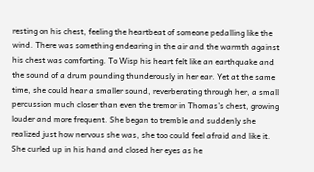resting on his chest, feeling the heartbeat of someone pedalling like the wind. There was something endearing in the air and the warmth against his chest was comforting. To Wisp his heart felt like an earthquake and the sound of a drum pounding thunderously in her ear. Yet at the same time, she could hear a smaller sound, reverberating through her, a small percussion much closer than even the tremor in Thomas’s chest, growing louder and more frequent. She began to tremble and suddenly she realized just how nervous she was, she too could feel afraid and like it. She curled up in his hand and closed her eyes as he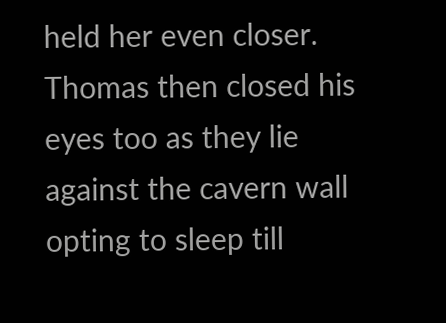held her even closer. Thomas then closed his eyes too as they lie against the cavern wall opting to sleep till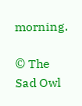morning.

© The Sad Owl